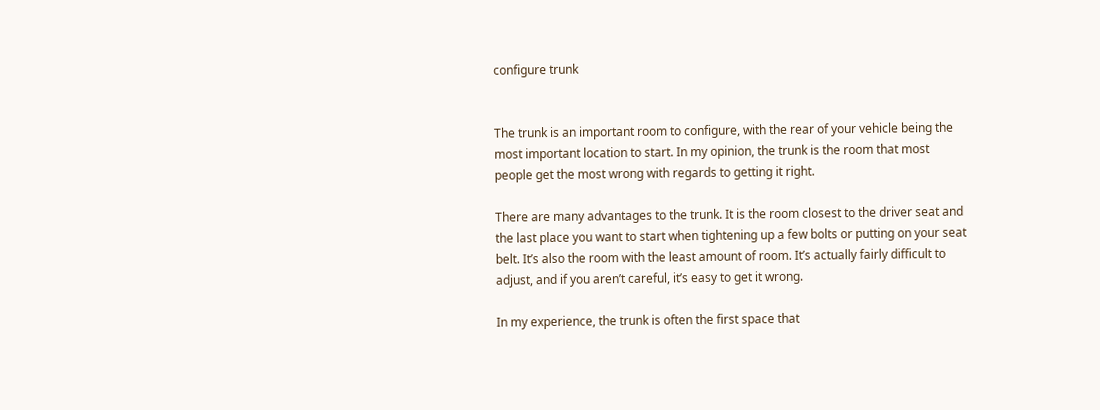configure trunk


The trunk is an important room to configure, with the rear of your vehicle being the most important location to start. In my opinion, the trunk is the room that most people get the most wrong with regards to getting it right.

There are many advantages to the trunk. It is the room closest to the driver seat and the last place you want to start when tightening up a few bolts or putting on your seat belt. It’s also the room with the least amount of room. It’s actually fairly difficult to adjust, and if you aren’t careful, it’s easy to get it wrong.

In my experience, the trunk is often the first space that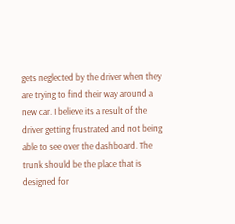gets neglected by the driver when they are trying to find their way around a new car. I believe its a result of the driver getting frustrated and not being able to see over the dashboard. The trunk should be the place that is designed for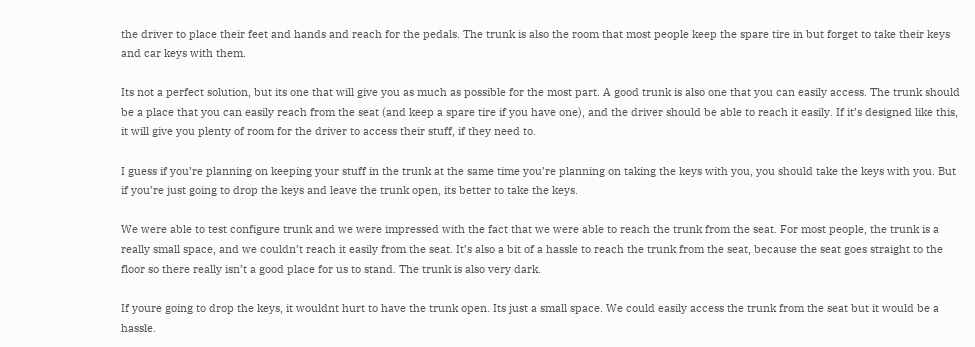the driver to place their feet and hands and reach for the pedals. The trunk is also the room that most people keep the spare tire in but forget to take their keys and car keys with them.

Its not a perfect solution, but its one that will give you as much as possible for the most part. A good trunk is also one that you can easily access. The trunk should be a place that you can easily reach from the seat (and keep a spare tire if you have one), and the driver should be able to reach it easily. If it’s designed like this, it will give you plenty of room for the driver to access their stuff, if they need to.

I guess if you’re planning on keeping your stuff in the trunk at the same time you’re planning on taking the keys with you, you should take the keys with you. But if you’re just going to drop the keys and leave the trunk open, its better to take the keys.

We were able to test configure trunk and we were impressed with the fact that we were able to reach the trunk from the seat. For most people, the trunk is a really small space, and we couldn’t reach it easily from the seat. It’s also a bit of a hassle to reach the trunk from the seat, because the seat goes straight to the floor so there really isn’t a good place for us to stand. The trunk is also very dark.

If youre going to drop the keys, it wouldnt hurt to have the trunk open. Its just a small space. We could easily access the trunk from the seat but it would be a hassle.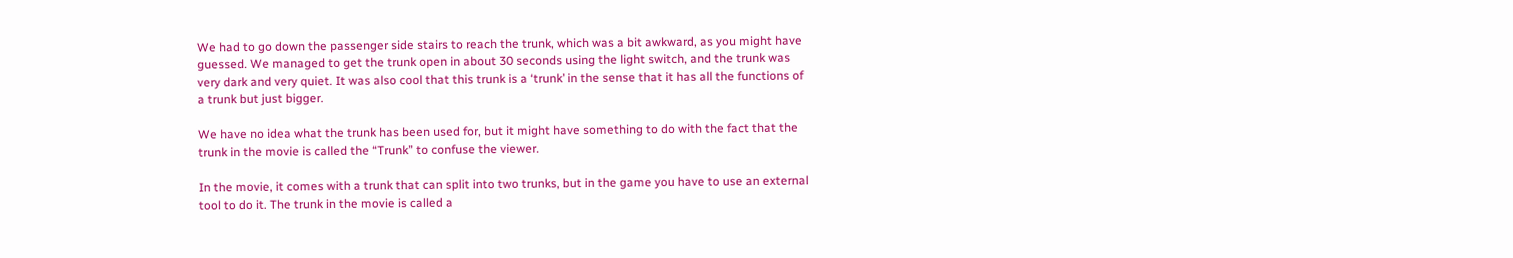We had to go down the passenger side stairs to reach the trunk, which was a bit awkward, as you might have guessed. We managed to get the trunk open in about 30 seconds using the light switch, and the trunk was very dark and very quiet. It was also cool that this trunk is a ‘trunk’ in the sense that it has all the functions of a trunk but just bigger.

We have no idea what the trunk has been used for, but it might have something to do with the fact that the trunk in the movie is called the “Trunk” to confuse the viewer.

In the movie, it comes with a trunk that can split into two trunks, but in the game you have to use an external tool to do it. The trunk in the movie is called a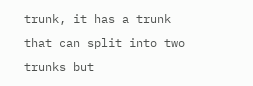trunk, it has a trunk that can split into two trunks but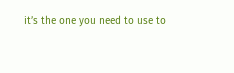it’s the one you need to use to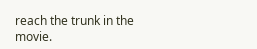reach the trunk in the movie.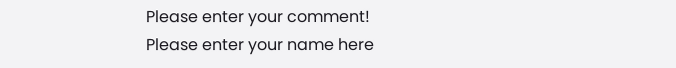Please enter your comment!
Please enter your name here